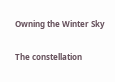Owning the Winter Sky

The constellation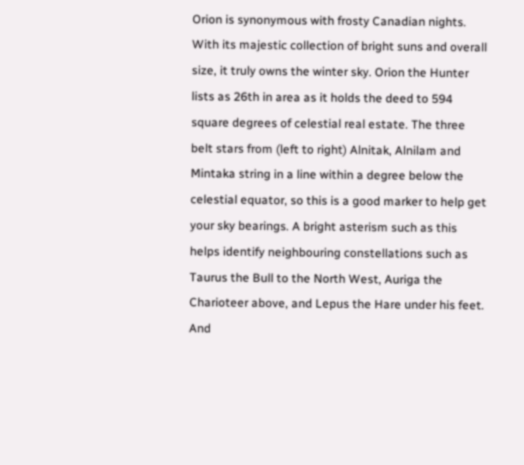Orion is synonymous with frosty Canadian nights. With its majestic collection of bright suns and overall size, it truly owns the winter sky. Orion the Hunter lists as 26th in area as it holds the deed to 594 square degrees of celestial real estate. The three belt stars from (left to right) Alnitak, Alnilam and Mintaka string in a line within a degree below the celestial equator, so this is a good marker to help get your sky bearings. A bright asterism such as this helps identify neighbouring constellations such as Taurus the Bull to the North West, Auriga the Charioteer above, and Lepus the Hare under his feet. And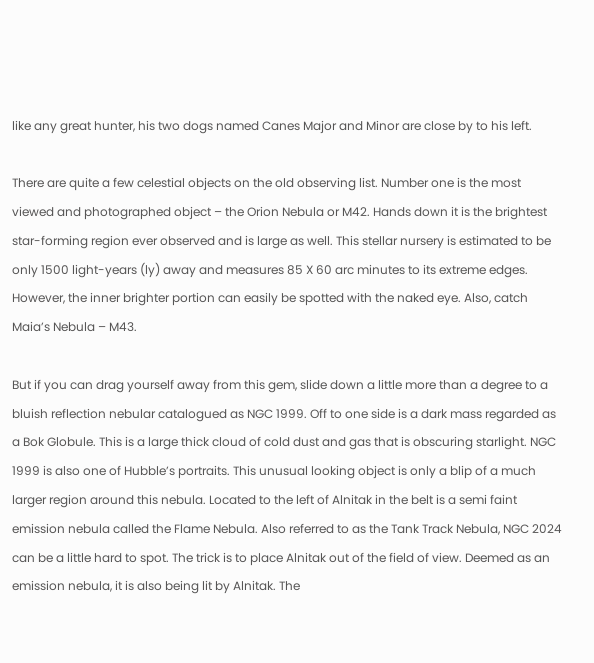like any great hunter, his two dogs named Canes Major and Minor are close by to his left.

There are quite a few celestial objects on the old observing list. Number one is the most viewed and photographed object – the Orion Nebula or M42. Hands down it is the brightest star-forming region ever observed and is large as well. This stellar nursery is estimated to be only 1500 light-years (ly) away and measures 85 X 60 arc minutes to its extreme edges. However, the inner brighter portion can easily be spotted with the naked eye. Also, catch Maia’s Nebula – M43.

But if you can drag yourself away from this gem, slide down a little more than a degree to a bluish reflection nebular catalogued as NGC 1999. Off to one side is a dark mass regarded as a Bok Globule. This is a large thick cloud of cold dust and gas that is obscuring starlight. NGC 1999 is also one of Hubble’s portraits. This unusual looking object is only a blip of a much larger region around this nebula. Located to the left of Alnitak in the belt is a semi faint emission nebula called the Flame Nebula. Also referred to as the Tank Track Nebula, NGC 2024 can be a little hard to spot. The trick is to place Alnitak out of the field of view. Deemed as an emission nebula, it is also being lit by Alnitak. The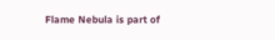Flame Nebula is part of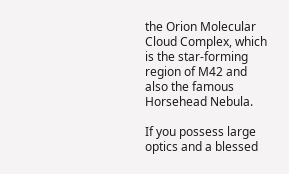the Orion Molecular Cloud Complex, which is the star-forming region of M42 and also the famous Horsehead Nebula.

If you possess large optics and a blessed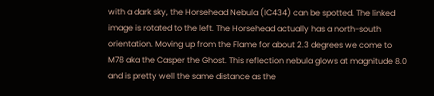with a dark sky, the Horsehead Nebula (IC434) can be spotted. The linked image is rotated to the left. The Horsehead actually has a north-south orientation. Moving up from the Flame for about 2.3 degrees we come to M78 aka the Casper the Ghost. This reflection nebula glows at magnitude 8.0 and is pretty well the same distance as the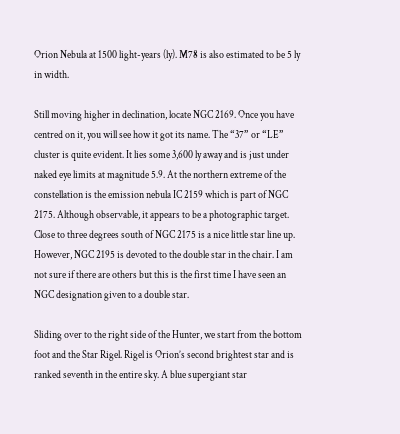Orion Nebula at 1500 light-years (ly). M78 is also estimated to be 5 ly in width.

Still moving higher in declination, locate NGC 2169. Once you have centred on it, you will see how it got its name. The “37” or “LE” cluster is quite evident. It lies some 3,600 ly away and is just under naked eye limits at magnitude 5.9. At the northern extreme of the constellation is the emission nebula IC 2159 which is part of NGC 2175. Although observable, it appears to be a photographic target. Close to three degrees south of NGC 2175 is a nice little star line up. However, NGC 2195 is devoted to the double star in the chair. I am not sure if there are others but this is the first time I have seen an NGC designation given to a double star.

Sliding over to the right side of the Hunter, we start from the bottom foot and the Star Rigel. Rigel is Orion’s second brightest star and is ranked seventh in the entire sky. A blue supergiant star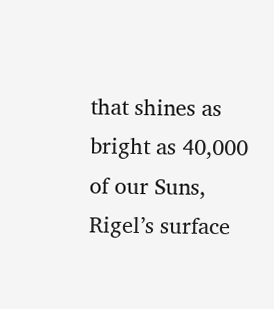that shines as bright as 40,000 of our Suns, Rigel’s surface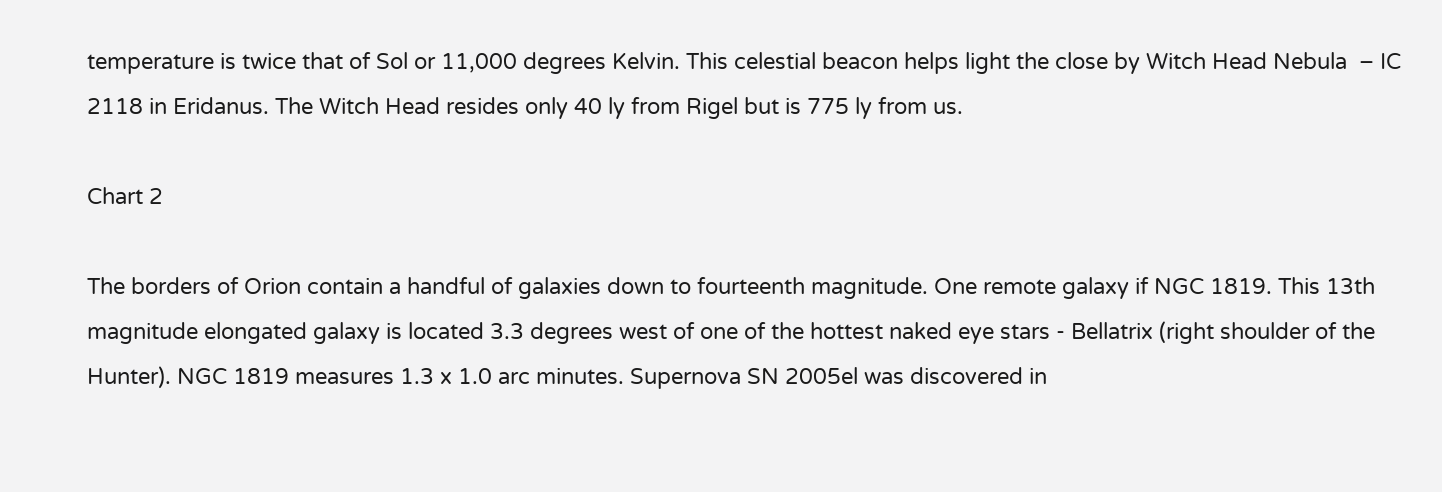temperature is twice that of Sol or 11,000 degrees Kelvin. This celestial beacon helps light the close by Witch Head Nebula  – IC 2118 in Eridanus. The Witch Head resides only 40 ly from Rigel but is 775 ly from us.

Chart 2

The borders of Orion contain a handful of galaxies down to fourteenth magnitude. One remote galaxy if NGC 1819. This 13th magnitude elongated galaxy is located 3.3 degrees west of one of the hottest naked eye stars - Bellatrix (right shoulder of the Hunter). NGC 1819 measures 1.3 x 1.0 arc minutes. Supernova SN 2005el was discovered in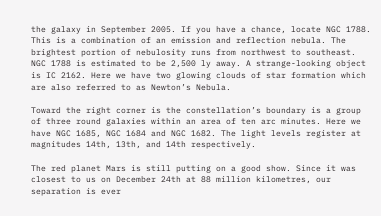the galaxy in September 2005. If you have a chance, locate NGC 1788. This is a combination of an emission and reflection nebula. The brightest portion of nebulosity runs from northwest to southeast. NGC 1788 is estimated to be 2,500 ly away. A strange-looking object is IC 2162. Here we have two glowing clouds of star formation which are also referred to as Newton’s Nebula.

Toward the right corner is the constellation’s boundary is a group of three round galaxies within an area of ten arc minutes. Here we have NGC 1685, NGC 1684 and NGC 1682. The light levels register at magnitudes 14th, 13th, and 14th respectively.

The red planet Mars is still putting on a good show. Since it was closest to us on December 24th at 88 million kilometres, our separation is ever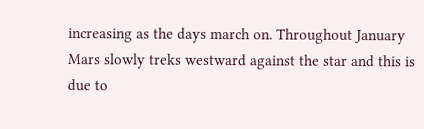increasing as the days march on. Throughout January Mars slowly treks westward against the star and this is due to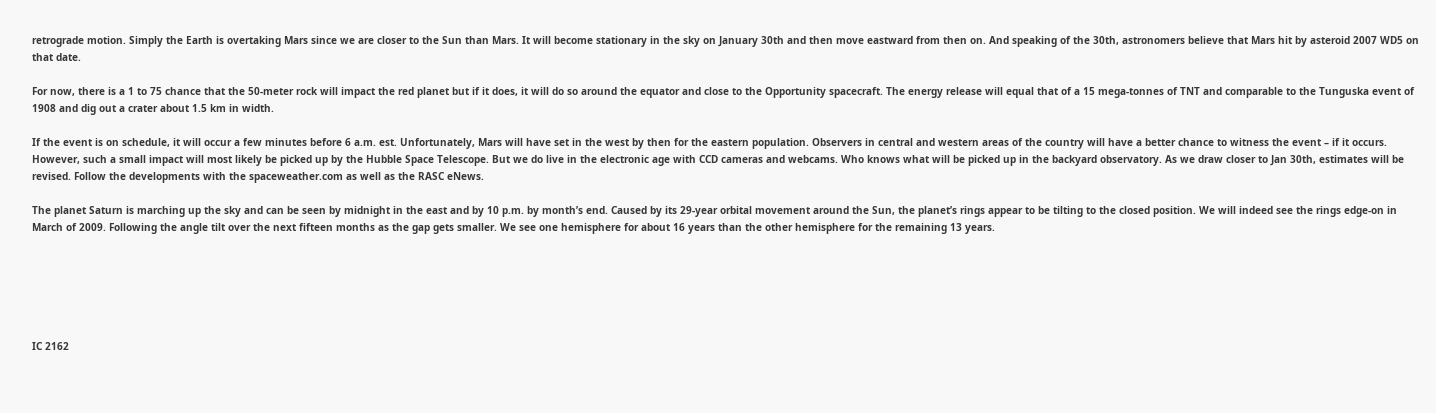retrograde motion. Simply the Earth is overtaking Mars since we are closer to the Sun than Mars. It will become stationary in the sky on January 30th and then move eastward from then on. And speaking of the 30th, astronomers believe that Mars hit by asteroid 2007 WD5 on that date.

For now, there is a 1 to 75 chance that the 50-meter rock will impact the red planet but if it does, it will do so around the equator and close to the Opportunity spacecraft. The energy release will equal that of a 15 mega-tonnes of TNT and comparable to the Tunguska event of 1908 and dig out a crater about 1.5 km in width.

If the event is on schedule, it will occur a few minutes before 6 a.m. est. Unfortunately, Mars will have set in the west by then for the eastern population. Observers in central and western areas of the country will have a better chance to witness the event – if it occurs. However, such a small impact will most likely be picked up by the Hubble Space Telescope. But we do live in the electronic age with CCD cameras and webcams. Who knows what will be picked up in the backyard observatory. As we draw closer to Jan 30th, estimates will be revised. Follow the developments with the spaceweather.com as well as the RASC eNews.

The planet Saturn is marching up the sky and can be seen by midnight in the east and by 10 p.m. by month’s end. Caused by its 29-year orbital movement around the Sun, the planet’s rings appear to be tilting to the closed position. We will indeed see the rings edge-on in March of 2009. Following the angle tilt over the next fifteen months as the gap gets smaller. We see one hemisphere for about 16 years than the other hemisphere for the remaining 13 years.






IC 2162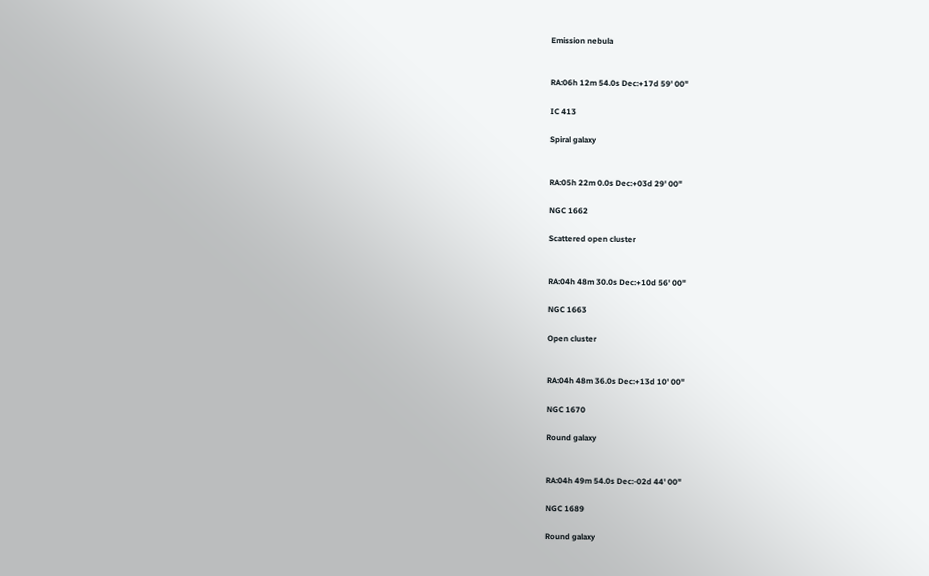Emission nebula


RA:06h 12m 54.0s Dec:+17d 59' 00"

IC 413

Spiral galaxy


RA:05h 22m 0.0s Dec:+03d 29' 00"

NGC 1662

Scattered open cluster


RA:04h 48m 30.0s Dec:+10d 56' 00"

NGC 1663

Open cluster


RA:04h 48m 36.0s Dec:+13d 10' 00"

NGC 1670

Round galaxy


RA:04h 49m 54.0s Dec:-02d 44' 00"

NGC 1689

Round galaxy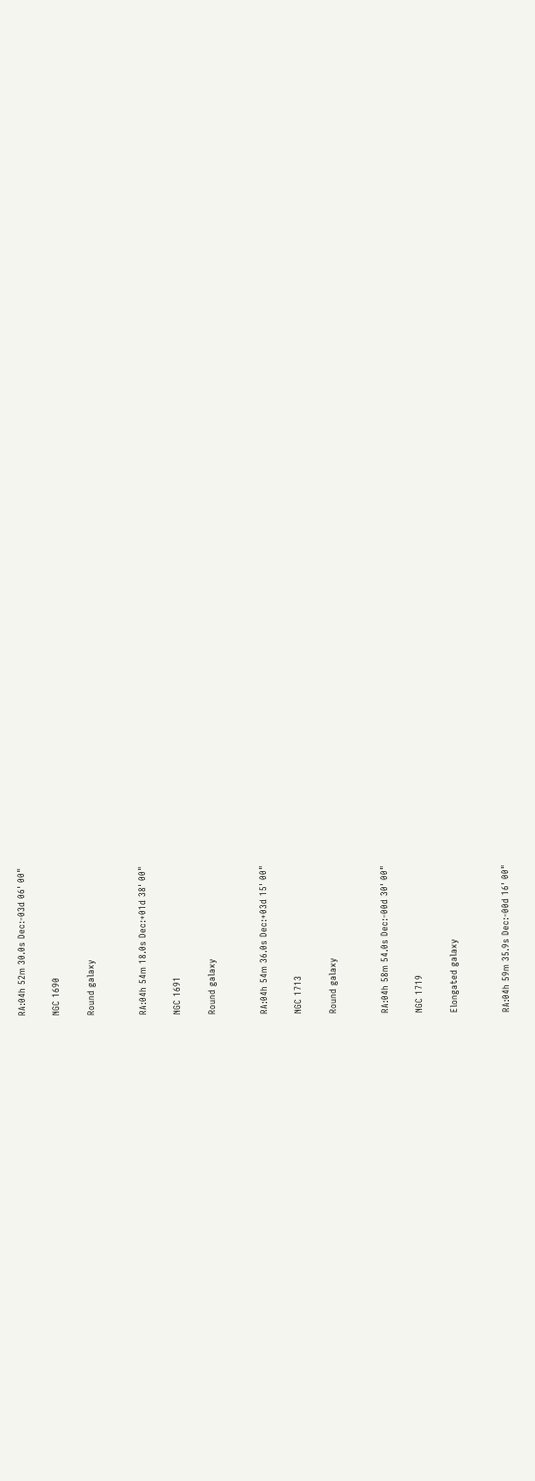RA:04h 52m 30.0s Dec:-03d 06' 00"

NGC 1690

Round galaxy


RA:04h 54m 18.0s Dec:+01d 38' 00"

NGC 1691

Round galaxy


RA:04h 54m 36.0s Dec:+03d 15' 00"

NGC 1713

Round galaxy


RA:04h 58m 54.0s Dec:-00d 30' 00"

NGC 1719

Elongated galaxy


RA:04h 59m 35.9s Dec:-00d 16' 00"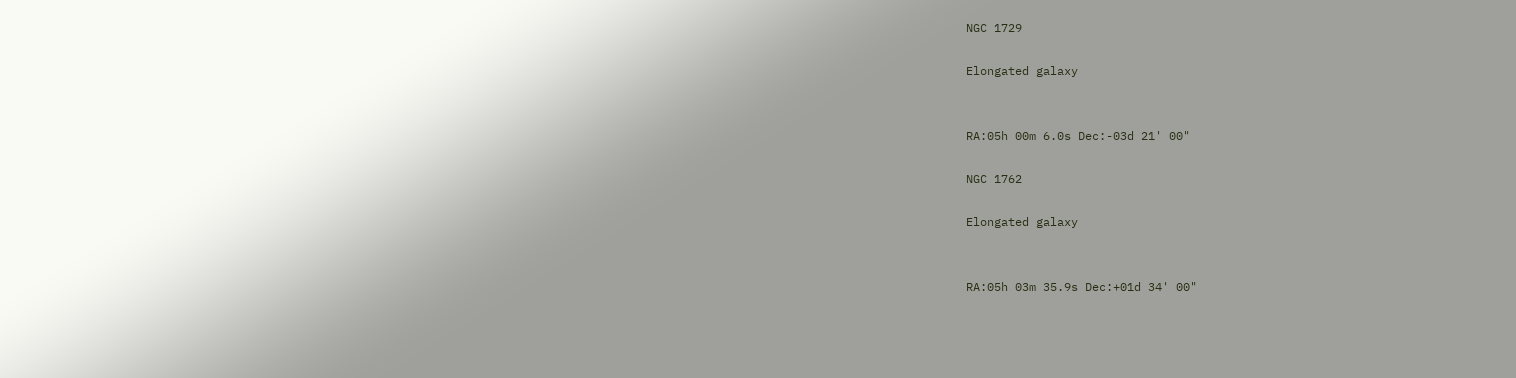NGC 1729

Elongated galaxy


RA:05h 00m 6.0s Dec:-03d 21' 00"

NGC 1762

Elongated galaxy


RA:05h 03m 35.9s Dec:+01d 34' 00"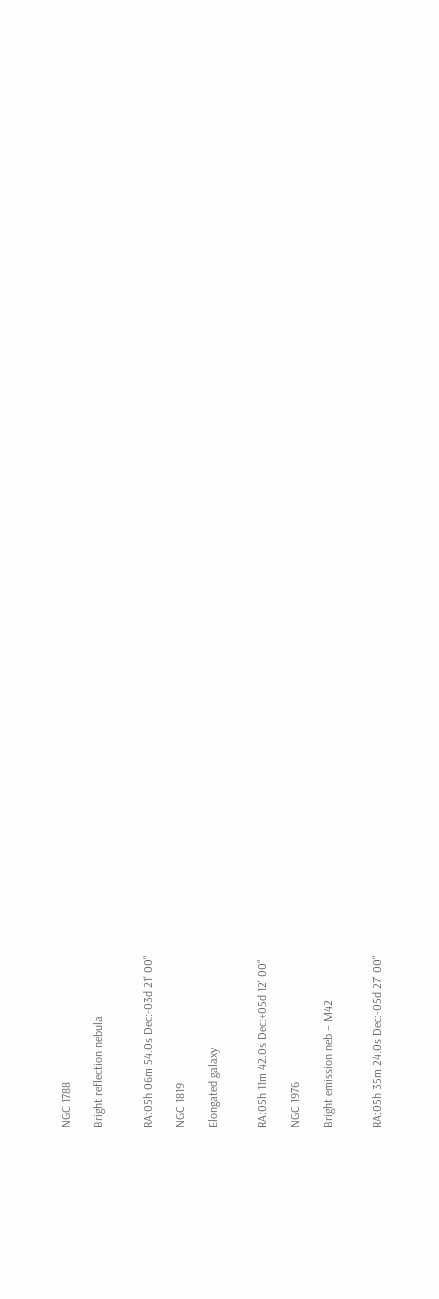NGC 1788

Bright reflection nebula


RA:05h 06m 54.0s Dec:-03d 21' 00"

NGC 1819

Elongated galaxy


RA:05h 11m 42.0s Dec:+05d 12' 00"

NGC 1976

Bright emission neb – M42


RA:05h 35m 24.0s Dec:-05d 27' 00"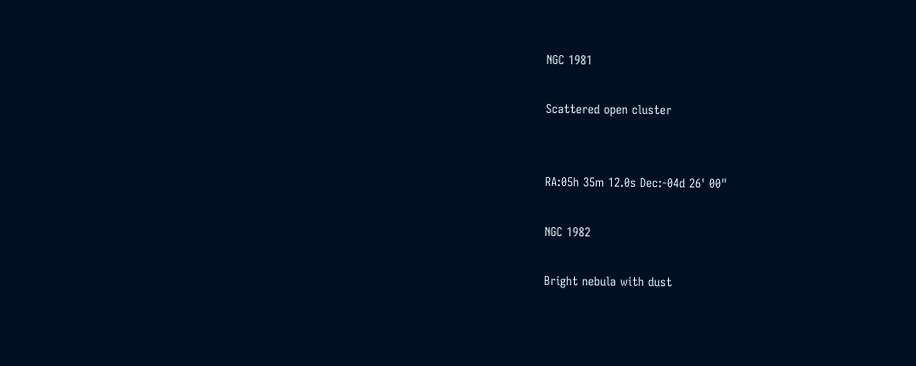NGC 1981

Scattered open cluster


RA:05h 35m 12.0s Dec:-04d 26' 00"

NGC 1982

Bright nebula with dust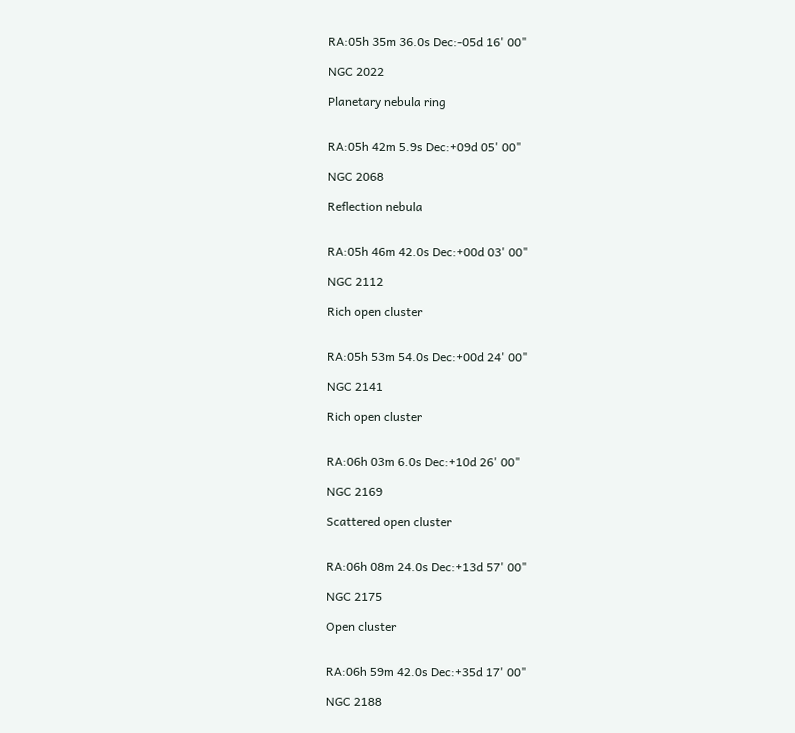RA:05h 35m 36.0s Dec:-05d 16' 00"

NGC 2022

Planetary nebula ring


RA:05h 42m 5.9s Dec:+09d 05' 00"

NGC 2068

Reflection nebula


RA:05h 46m 42.0s Dec:+00d 03' 00"

NGC 2112

Rich open cluster


RA:05h 53m 54.0s Dec:+00d 24' 00"

NGC 2141

Rich open cluster


RA:06h 03m 6.0s Dec:+10d 26' 00"

NGC 2169

Scattered open cluster


RA:06h 08m 24.0s Dec:+13d 57' 00"

NGC 2175

Open cluster


RA:06h 59m 42.0s Dec:+35d 17' 00"

NGC 2188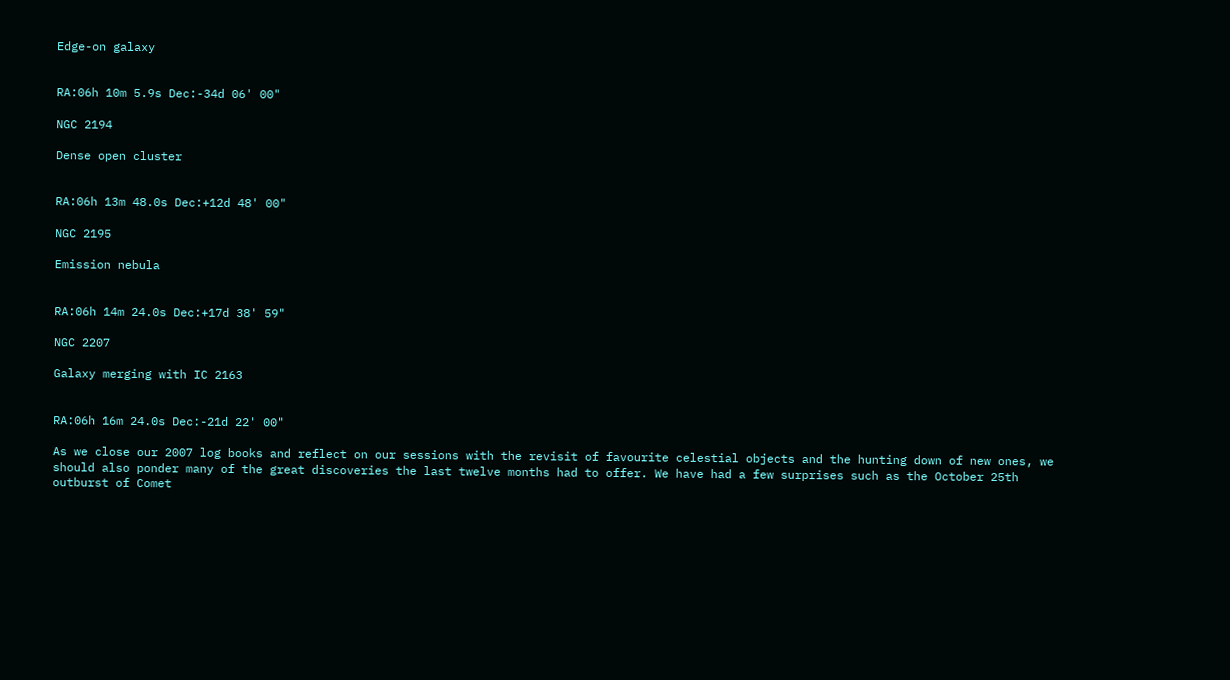Edge-on galaxy


RA:06h 10m 5.9s Dec:-34d 06' 00"

NGC 2194

Dense open cluster


RA:06h 13m 48.0s Dec:+12d 48' 00"

NGC 2195

Emission nebula


RA:06h 14m 24.0s Dec:+17d 38' 59"

NGC 2207

Galaxy merging with IC 2163


RA:06h 16m 24.0s Dec:-21d 22' 00"

As we close our 2007 log books and reflect on our sessions with the revisit of favourite celestial objects and the hunting down of new ones, we should also ponder many of the great discoveries the last twelve months had to offer. We have had a few surprises such as the October 25th outburst of Comet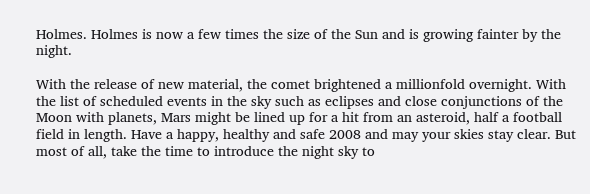Holmes. Holmes is now a few times the size of the Sun and is growing fainter by the night.

With the release of new material, the comet brightened a millionfold overnight. With the list of scheduled events in the sky such as eclipses and close conjunctions of the Moon with planets, Mars might be lined up for a hit from an asteroid, half a football field in length. Have a happy, healthy and safe 2008 and may your skies stay clear. But most of all, take the time to introduce the night sky to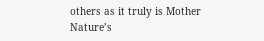others as it truly is Mother Nature’s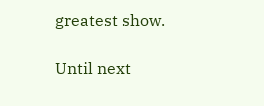greatest show.

Until next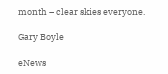month – clear skies everyone.

Gary Boyle

eNews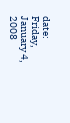date:
Friday, January 4, 2008